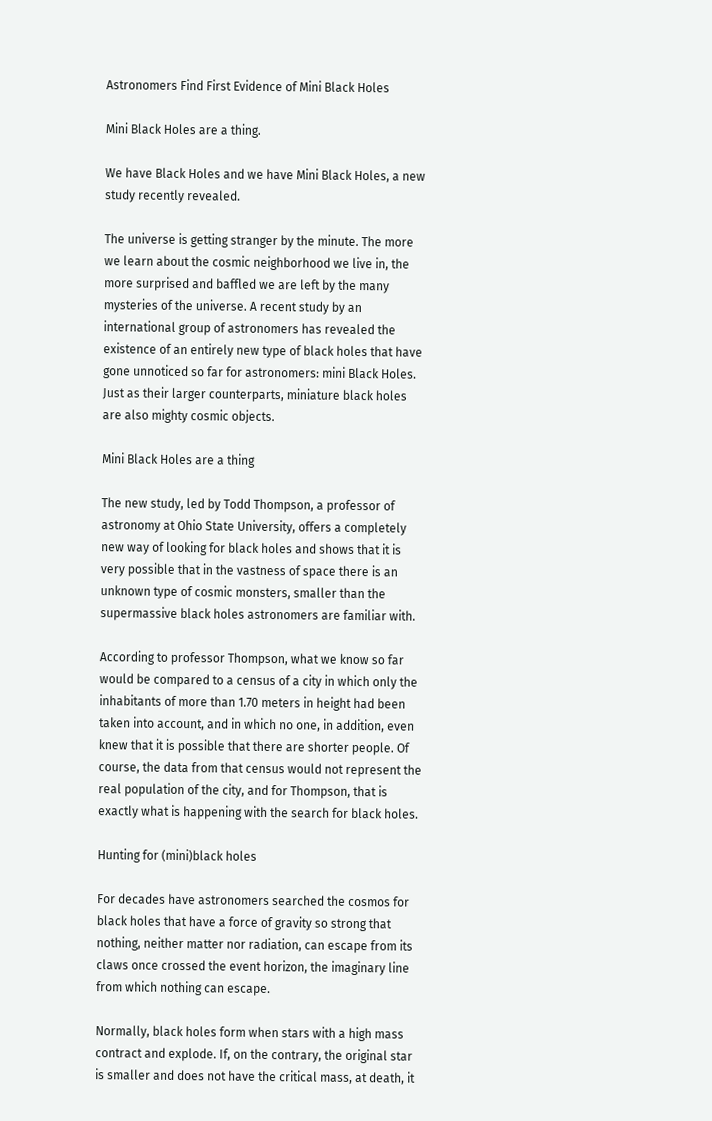Astronomers Find First Evidence of Mini Black Holes

Mini Black Holes are a thing.

We have Black Holes and we have Mini Black Holes, a new study recently revealed.

The universe is getting stranger by the minute. The more we learn about the cosmic neighborhood we live in, the more surprised and baffled we are left by the many mysteries of the universe. A recent study by an international group of astronomers has revealed the existence of an entirely new type of black holes that have gone unnoticed so far for astronomers: mini Black Holes. Just as their larger counterparts, miniature black holes are also mighty cosmic objects.

Mini Black Holes are a thing

The new study, led by Todd Thompson, a professor of astronomy at Ohio State University, offers a completely new way of looking for black holes and shows that it is very possible that in the vastness of space there is an unknown type of cosmic monsters, smaller than the supermassive black holes astronomers are familiar with.

According to professor Thompson, what we know so far would be compared to a census of a city in which only the inhabitants of more than 1.70 meters in height had been taken into account, and in which no one, in addition, even knew that it is possible that there are shorter people. Of course, the data from that census would not represent the real population of the city, and for Thompson, that is exactly what is happening with the search for black holes.

Hunting for (mini)black holes

For decades have astronomers searched the cosmos for black holes that have a force of gravity so strong that nothing, neither matter nor radiation, can escape from its claws once crossed the event horizon, the imaginary line from which nothing can escape.

Normally, black holes form when stars with a high mass contract and explode. If, on the contrary, the original star is smaller and does not have the critical mass, at death, it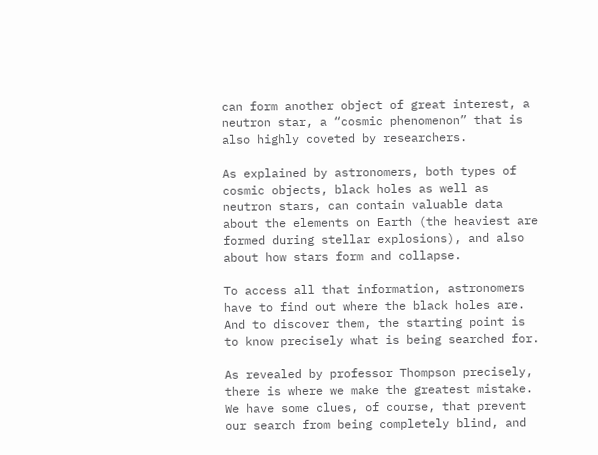can form another object of great interest, a neutron star, a “cosmic phenomenon” that is also highly coveted by researchers.

As explained by astronomers, both types of cosmic objects, black holes as well as neutron stars, can contain valuable data about the elements on Earth (the heaviest are formed during stellar explosions), and also about how stars form and collapse.

To access all that information, astronomers have to find out where the black holes are. And to discover them, the starting point is to know precisely what is being searched for.

As revealed by professor Thompson precisely, there is where we make the greatest mistake. We have some clues, of course, that prevent our search from being completely blind, and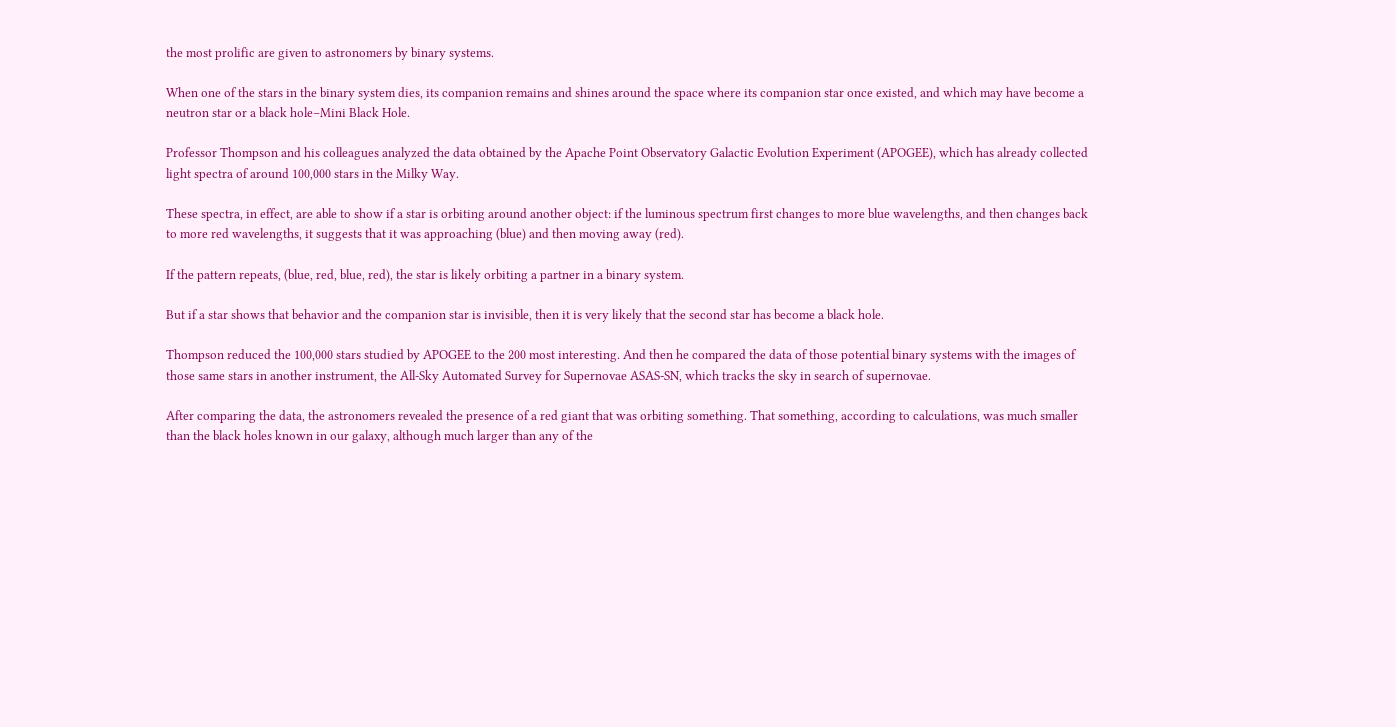the most prolific are given to astronomers by binary systems.

When one of the stars in the binary system dies, its companion remains and shines around the space where its companion star once existed, and which may have become a neutron star or a black hole–Mini Black Hole.

Professor Thompson and his colleagues analyzed the data obtained by the Apache Point Observatory Galactic Evolution Experiment (APOGEE), which has already collected light spectra of around 100,000 stars in the Milky Way.

These spectra, in effect, are able to show if a star is orbiting around another object: if the luminous spectrum first changes to more blue wavelengths, and then changes back to more red wavelengths, it suggests that it was approaching (blue) and then moving away (red).

If the pattern repeats, (blue, red, blue, red), the star is likely orbiting a partner in a binary system.

But if a star shows that behavior and the companion star is invisible, then it is very likely that the second star has become a black hole.

Thompson reduced the 100,000 stars studied by APOGEE to the 200 most interesting. And then he compared the data of those potential binary systems with the images of those same stars in another instrument, the All-Sky Automated Survey for Supernovae ASAS-SN, which tracks the sky in search of supernovae.

After comparing the data, the astronomers revealed the presence of a red giant that was orbiting something. That something, according to calculations, was much smaller than the black holes known in our galaxy, although much larger than any of the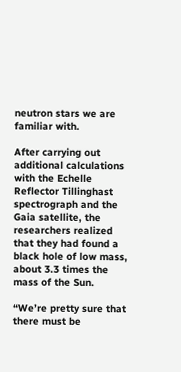neutron stars we are familiar with.

After carrying out additional calculations with the Echelle Reflector Tillinghast spectrograph and the Gaia satellite, the researchers realized that they had found a black hole of low mass, about 3.3 times the mass of the Sun.

“We’re pretty sure that there must be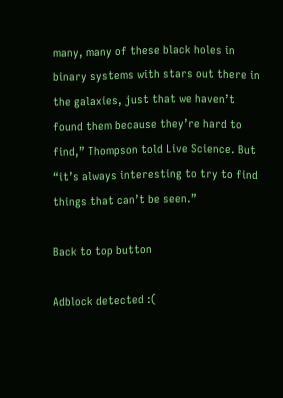many, many of these black holes in binary systems with stars out there in the galaxies, just that we haven’t found them because they’re hard to find,” Thompson told Live Science. But “it’s always interesting to try to find things that can’t be seen.”

Back to top button

Adblock detected :(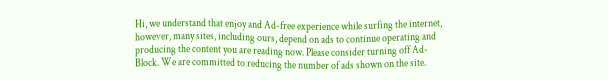Hi, we understand that enjoy and Ad-free experience while surfing the internet, however, many sites, including ours, depend on ads to continue operating and producing the content you are reading now. Please consider turning off Ad-Block. We are committed to reducing the number of ads shown on the site.